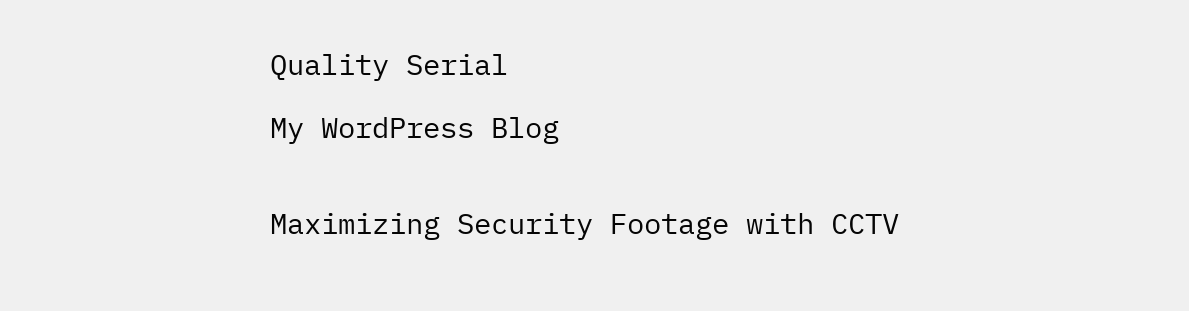Quality Serial

My WordPress Blog


Maximizing Security Footage with CCTV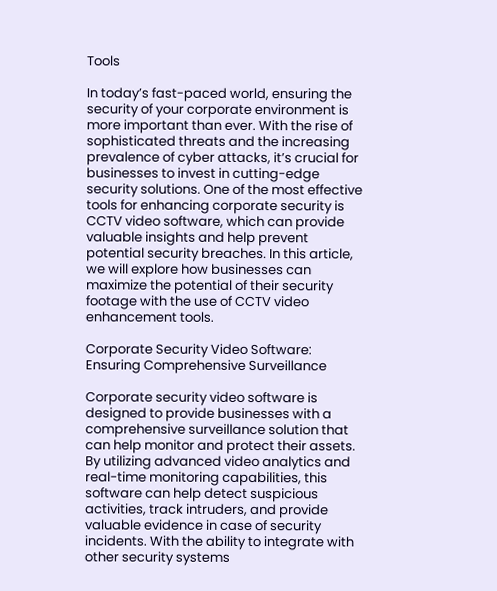Tools

In today’s fast-paced world, ensuring the security of your corporate environment is more important than ever. With the rise of sophisticated threats and the increasing prevalence of cyber attacks, it’s crucial for businesses to invest in cutting-edge security solutions. One of the most effective tools for enhancing corporate security is CCTV video software, which can provide valuable insights and help prevent potential security breaches. In this article, we will explore how businesses can maximize the potential of their security footage with the use of CCTV video enhancement tools.

Corporate Security Video Software: Ensuring Comprehensive Surveillance

Corporate security video software is designed to provide businesses with a comprehensive surveillance solution that can help monitor and protect their assets. By utilizing advanced video analytics and real-time monitoring capabilities, this software can help detect suspicious activities, track intruders, and provide valuable evidence in case of security incidents. With the ability to integrate with other security systems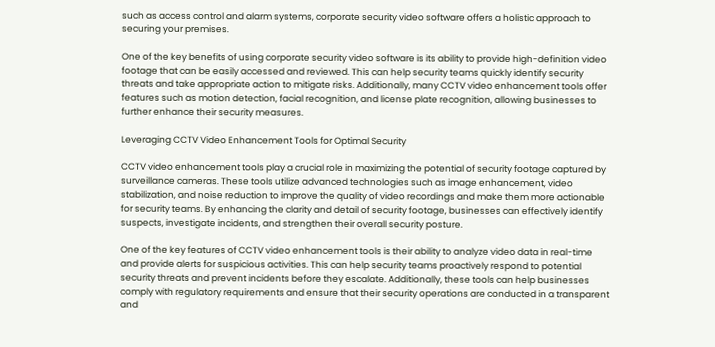such as access control and alarm systems, corporate security video software offers a holistic approach to securing your premises.

One of the key benefits of using corporate security video software is its ability to provide high-definition video footage that can be easily accessed and reviewed. This can help security teams quickly identify security threats and take appropriate action to mitigate risks. Additionally, many CCTV video enhancement tools offer features such as motion detection, facial recognition, and license plate recognition, allowing businesses to further enhance their security measures.

Leveraging CCTV Video Enhancement Tools for Optimal Security

CCTV video enhancement tools play a crucial role in maximizing the potential of security footage captured by surveillance cameras. These tools utilize advanced technologies such as image enhancement, video stabilization, and noise reduction to improve the quality of video recordings and make them more actionable for security teams. By enhancing the clarity and detail of security footage, businesses can effectively identify suspects, investigate incidents, and strengthen their overall security posture.

One of the key features of CCTV video enhancement tools is their ability to analyze video data in real-time and provide alerts for suspicious activities. This can help security teams proactively respond to potential security threats and prevent incidents before they escalate. Additionally, these tools can help businesses comply with regulatory requirements and ensure that their security operations are conducted in a transparent and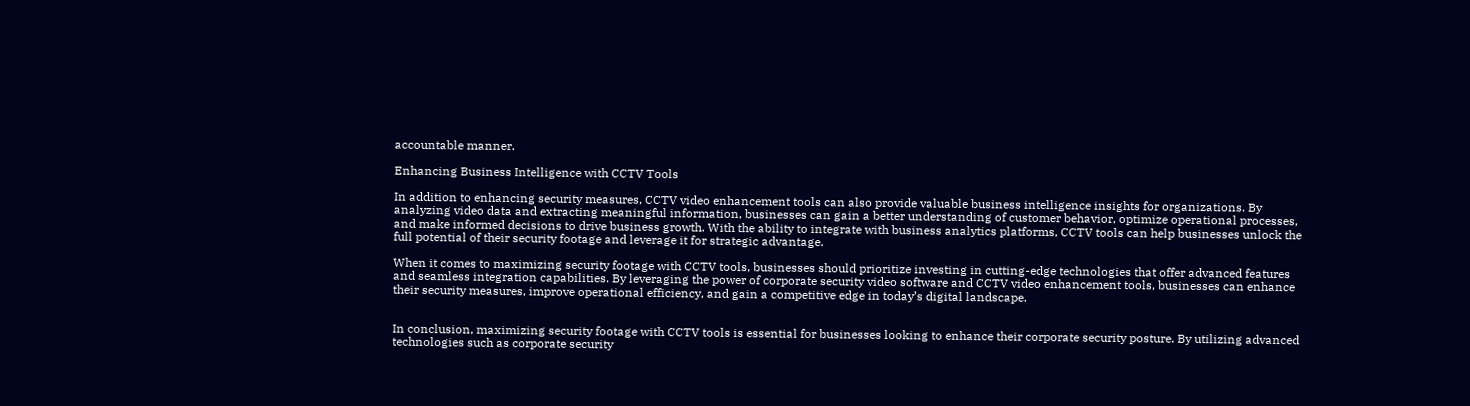accountable manner.

Enhancing Business Intelligence with CCTV Tools

In addition to enhancing security measures, CCTV video enhancement tools can also provide valuable business intelligence insights for organizations. By analyzing video data and extracting meaningful information, businesses can gain a better understanding of customer behavior, optimize operational processes, and make informed decisions to drive business growth. With the ability to integrate with business analytics platforms, CCTV tools can help businesses unlock the full potential of their security footage and leverage it for strategic advantage.

When it comes to maximizing security footage with CCTV tools, businesses should prioritize investing in cutting-edge technologies that offer advanced features and seamless integration capabilities. By leveraging the power of corporate security video software and CCTV video enhancement tools, businesses can enhance their security measures, improve operational efficiency, and gain a competitive edge in today’s digital landscape.


In conclusion, maximizing security footage with CCTV tools is essential for businesses looking to enhance their corporate security posture. By utilizing advanced technologies such as corporate security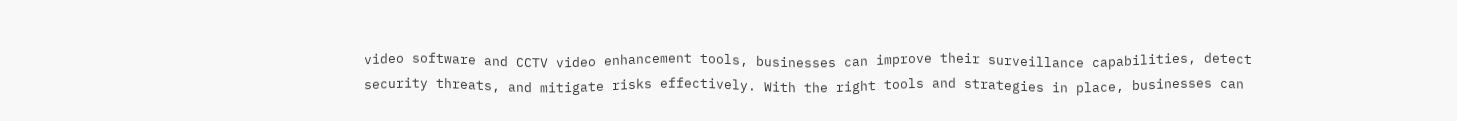video software and CCTV video enhancement tools, businesses can improve their surveillance capabilities, detect security threats, and mitigate risks effectively. With the right tools and strategies in place, businesses can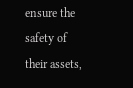ensure the safety of their assets,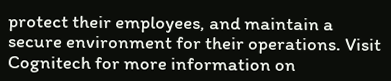protect their employees, and maintain a secure environment for their operations. Visit Cognitech for more information on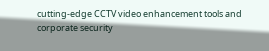cutting-edge CCTV video enhancement tools and corporate security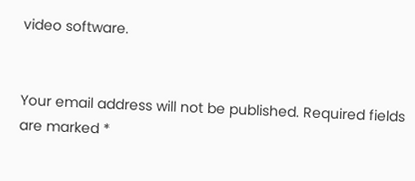video software.


Your email address will not be published. Required fields are marked *